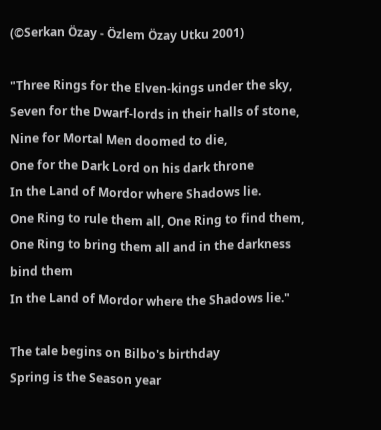(©Serkan Özay - Özlem Özay Utku 2001)

"Three Rings for the Elven-kings under the sky,
Seven for the Dwarf-lords in their halls of stone,
Nine for Mortal Men doomed to die,
One for the Dark Lord on his dark throne
In the Land of Mordor where Shadows lie.
One Ring to rule them all, One Ring to find them,
One Ring to bring them all and in the darkness bind them
In the Land of Mordor where the Shadows lie."

The tale begins on Bilbo's birthday
Spring is the Season year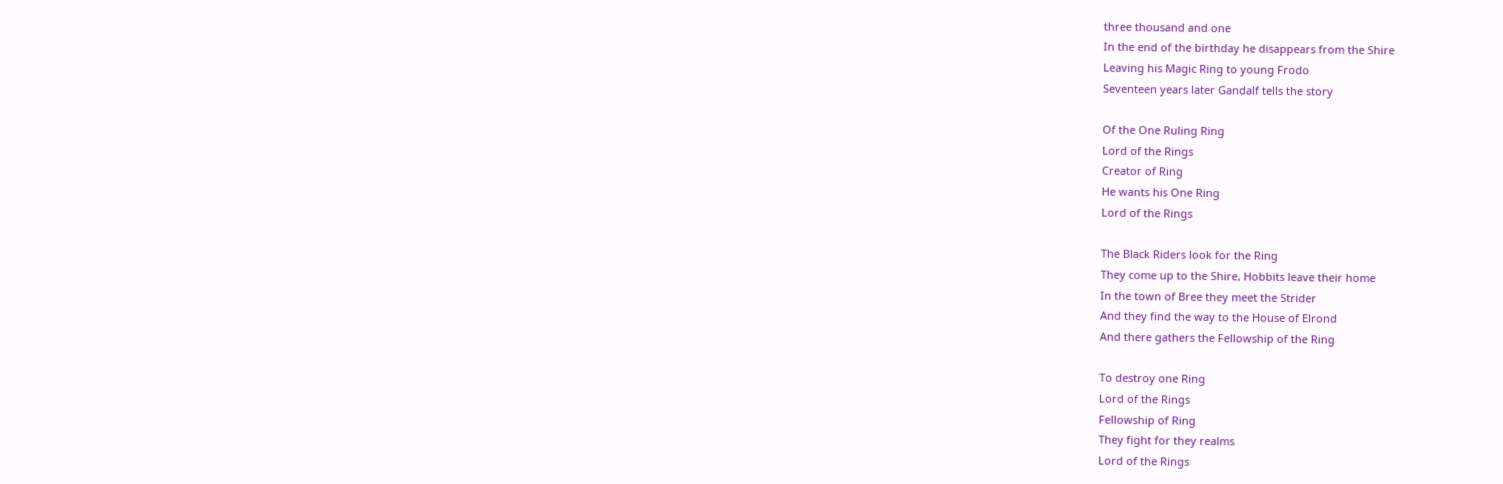three thousand and one
In the end of the birthday he disappears from the Shire
Leaving his Magic Ring to young Frodo
Seventeen years later Gandalf tells the story

Of the One Ruling Ring
Lord of the Rings
Creator of Ring
He wants his One Ring
Lord of the Rings

The Black Riders look for the Ring
They come up to the Shire, Hobbits leave their home
In the town of Bree they meet the Strider
And they find the way to the House of Elrond
And there gathers the Fellowship of the Ring

To destroy one Ring
Lord of the Rings
Fellowship of Ring
They fight for they realms
Lord of the Rings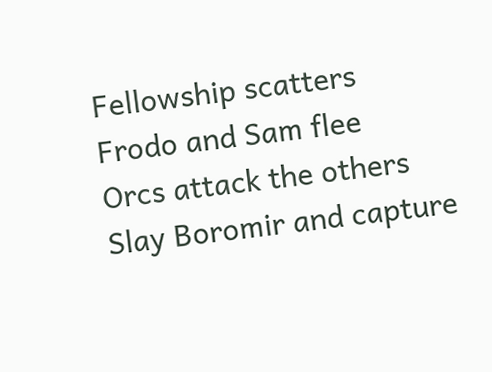Fellowship scatters
Frodo and Sam flee
Orcs attack the others
Slay Boromir and capture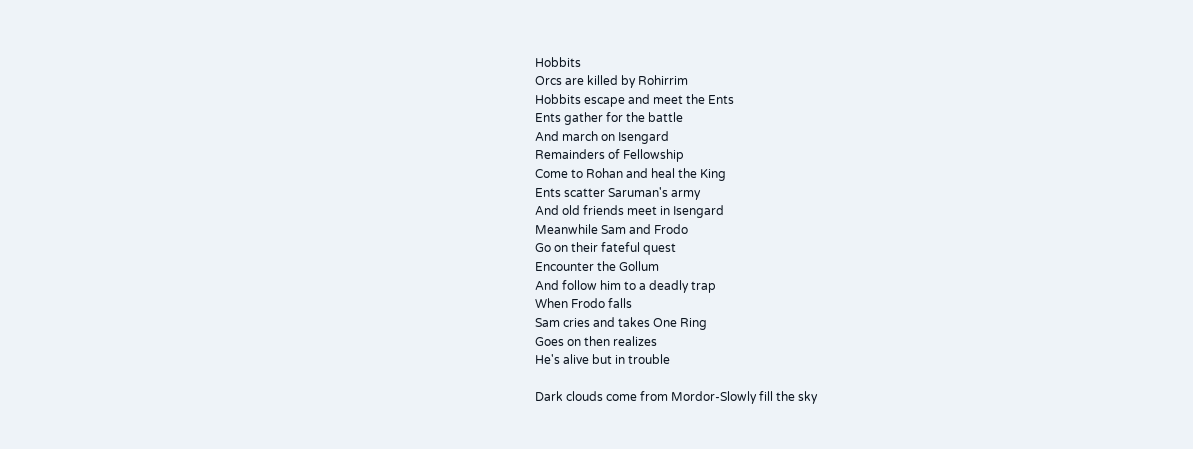Hobbits
Orcs are killed by Rohirrim
Hobbits escape and meet the Ents
Ents gather for the battle
And march on Isengard
Remainders of Fellowship
Come to Rohan and heal the King
Ents scatter Saruman's army
And old friends meet in Isengard
Meanwhile Sam and Frodo
Go on their fateful quest
Encounter the Gollum
And follow him to a deadly trap
When Frodo falls
Sam cries and takes One Ring
Goes on then realizes
He's alive but in trouble

Dark clouds come from Mordor-Slowly fill the sky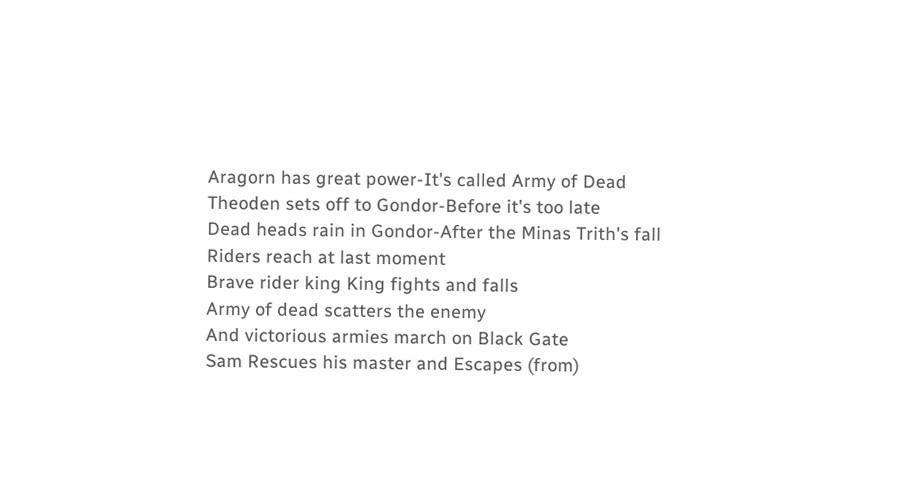Aragorn has great power-It's called Army of Dead
Theoden sets off to Gondor-Before it's too late
Dead heads rain in Gondor-After the Minas Trith's fall
Riders reach at last moment
Brave rider king King fights and falls
Army of dead scatters the enemy
And victorious armies march on Black Gate
Sam Rescues his master and Escapes (from)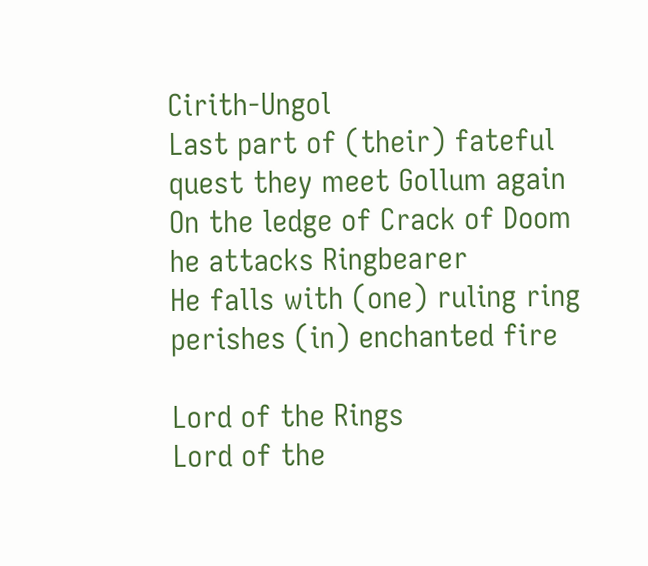Cirith-Ungol
Last part of (their) fateful quest they meet Gollum again
On the ledge of Crack of Doom he attacks Ringbearer
He falls with (one) ruling ring perishes (in) enchanted fire

Lord of the Rings
Lord of the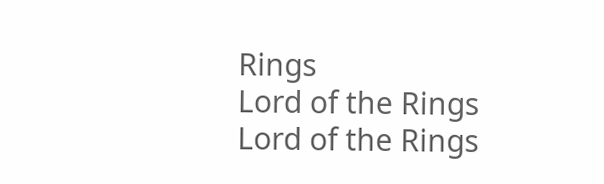Rings
Lord of the Rings
Lord of the Rings